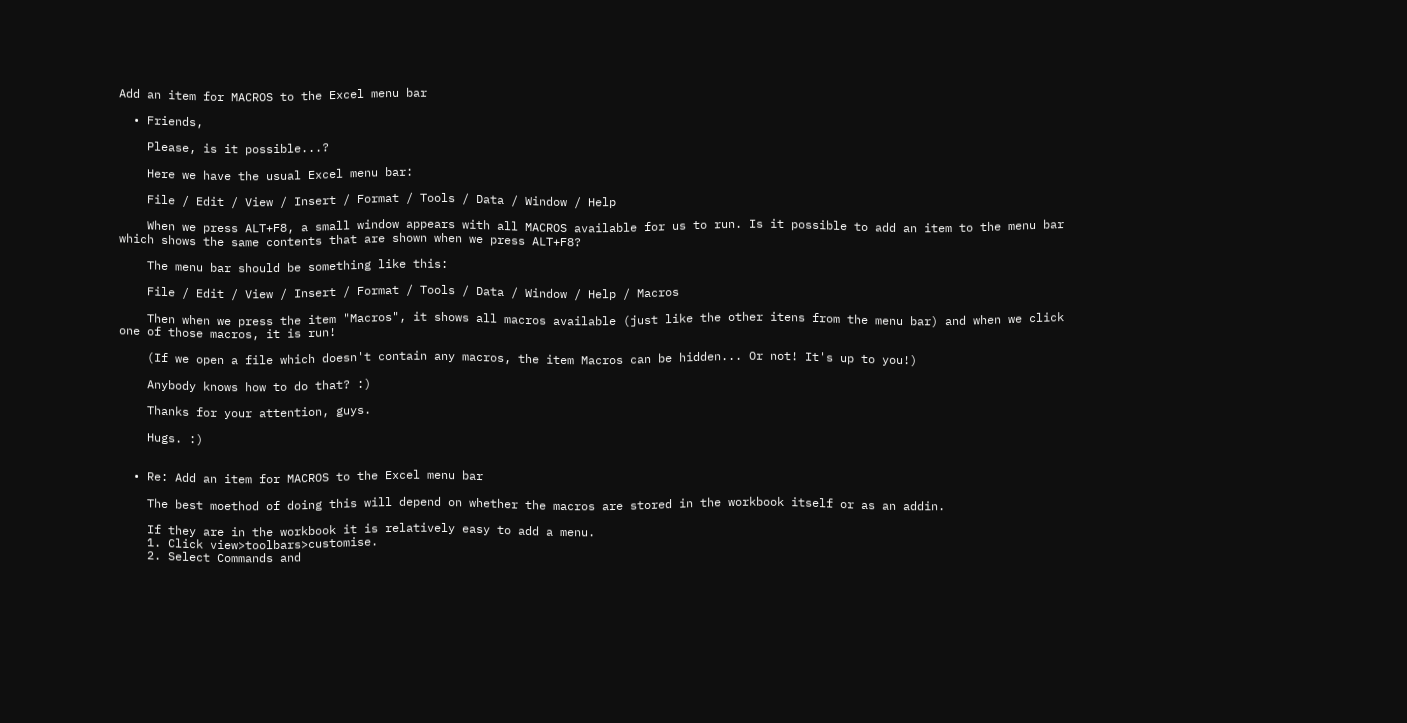Add an item for MACROS to the Excel menu bar

  • Friends,

    Please, is it possible...?

    Here we have the usual Excel menu bar:

    File / Edit / View / Insert / Format / Tools / Data / Window / Help

    When we press ALT+F8, a small window appears with all MACROS available for us to run. Is it possible to add an item to the menu bar which shows the same contents that are shown when we press ALT+F8?

    The menu bar should be something like this:

    File / Edit / View / Insert / Format / Tools / Data / Window / Help / Macros

    Then when we press the item "Macros", it shows all macros available (just like the other itens from the menu bar) and when we click one of those macros, it is run!

    (If we open a file which doesn't contain any macros, the item Macros can be hidden... Or not! It's up to you!)

    Anybody knows how to do that? :)

    Thanks for your attention, guys.

    Hugs. :)


  • Re: Add an item for MACROS to the Excel menu bar

    The best moethod of doing this will depend on whether the macros are stored in the workbook itself or as an addin.

    If they are in the workbook it is relatively easy to add a menu.
    1. Click view>toolbars>customise.
    2. Select Commands and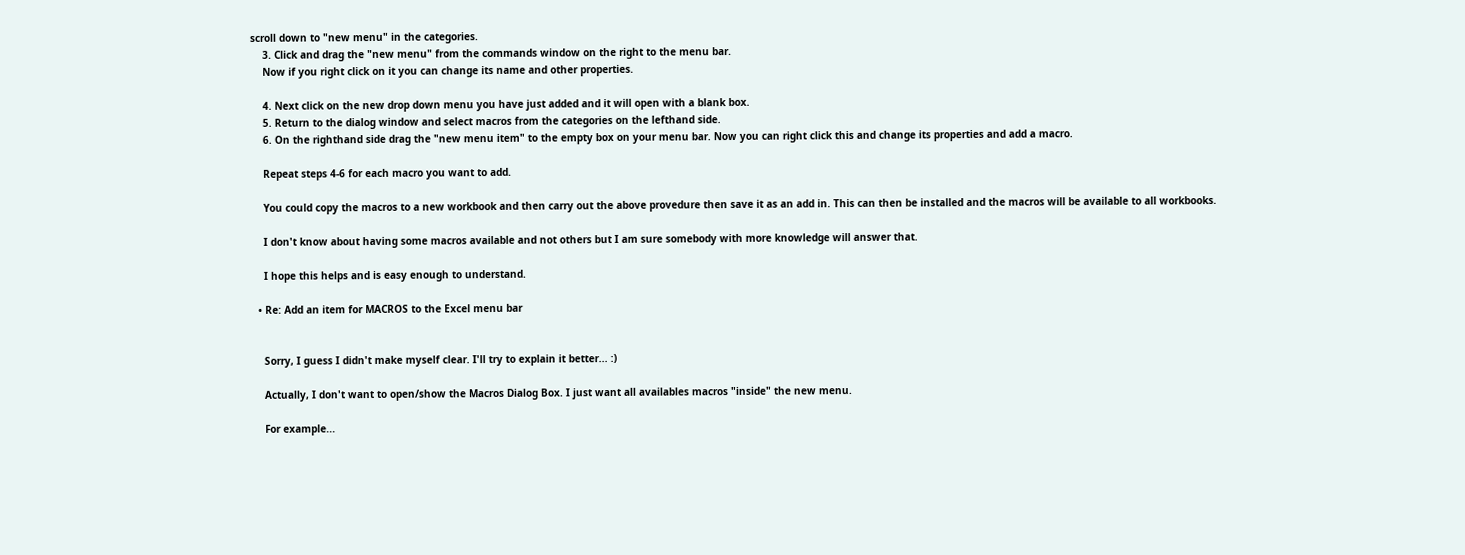scroll down to "new menu" in the categories.
    3. Click and drag the "new menu" from the commands window on the right to the menu bar.
    Now if you right click on it you can change its name and other properties.

    4. Next click on the new drop down menu you have just added and it will open with a blank box.
    5. Return to the dialog window and select macros from the categories on the lefthand side.
    6. On the righthand side drag the "new menu item" to the empty box on your menu bar. Now you can right click this and change its properties and add a macro.

    Repeat steps 4-6 for each macro you want to add.

    You could copy the macros to a new workbook and then carry out the above provedure then save it as an add in. This can then be installed and the macros will be available to all workbooks.

    I don't know about having some macros available and not others but I am sure somebody with more knowledge will answer that.

    I hope this helps and is easy enough to understand.

  • Re: Add an item for MACROS to the Excel menu bar


    Sorry, I guess I didn't make myself clear. I'll try to explain it better... :)

    Actually, I don't want to open/show the Macros Dialog Box. I just want all availables macros "inside" the new menu.

    For example...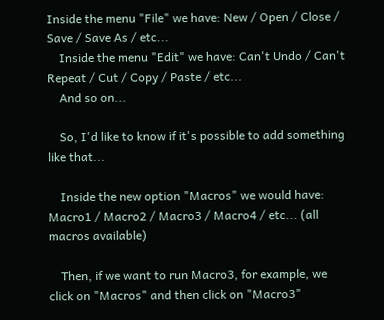Inside the menu "File" we have: New / Open / Close / Save / Save As / etc...
    Inside the menu "Edit" we have: Can't Undo / Can't Repeat / Cut / Copy / Paste / etc...
    And so on...

    So, I'd like to know if it's possible to add something like that...

    Inside the new option "Macros" we would have: Macro1 / Macro2 / Macro3 / Macro4 / etc... (all macros available)

    Then, if we want to run Macro3, for example, we click on "Macros" and then click on "Macro3"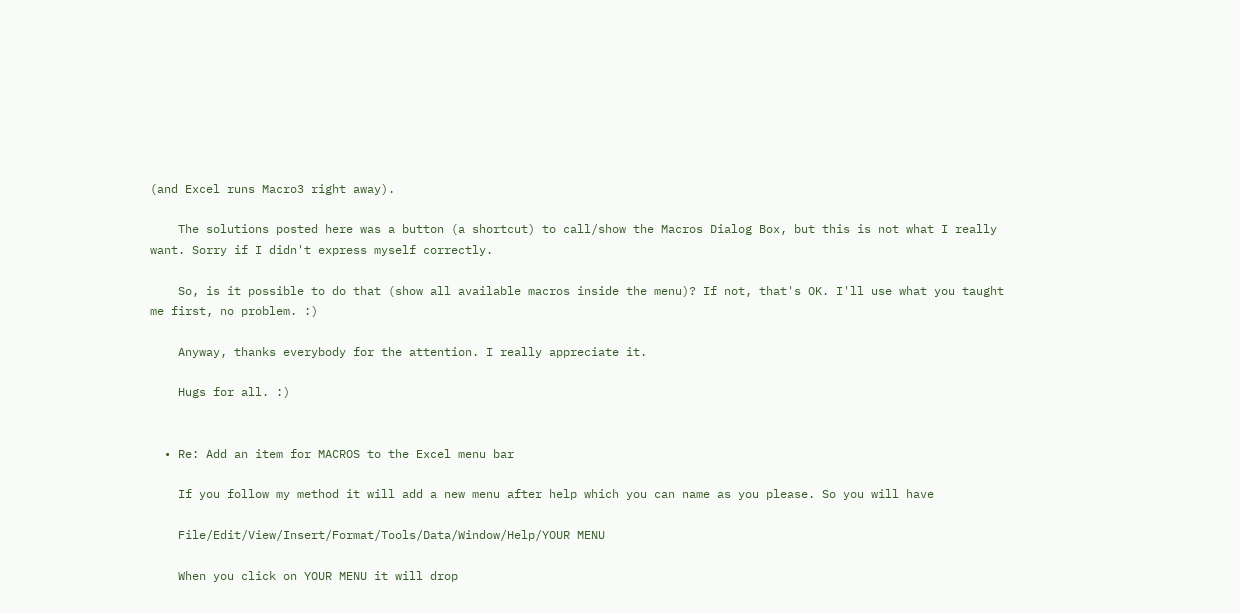(and Excel runs Macro3 right away).

    The solutions posted here was a button (a shortcut) to call/show the Macros Dialog Box, but this is not what I really want. Sorry if I didn't express myself correctly.

    So, is it possible to do that (show all available macros inside the menu)? If not, that's OK. I'll use what you taught me first, no problem. :)

    Anyway, thanks everybody for the attention. I really appreciate it.

    Hugs for all. :)


  • Re: Add an item for MACROS to the Excel menu bar

    If you follow my method it will add a new menu after help which you can name as you please. So you will have

    File/Edit/View/Insert/Format/Tools/Data/Window/Help/YOUR MENU

    When you click on YOUR MENU it will drop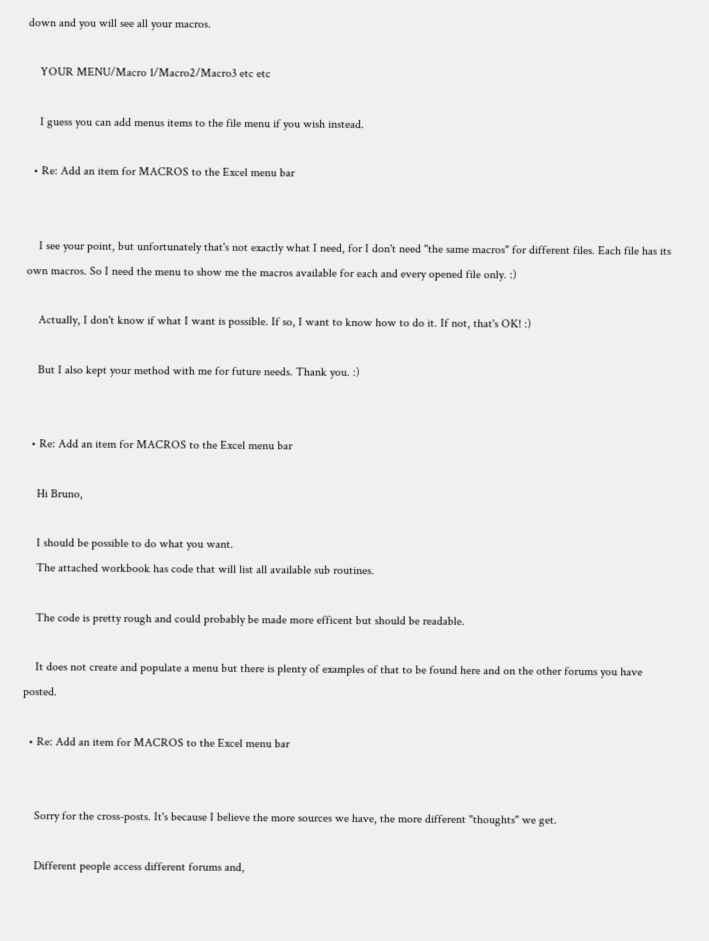down and you will see all your macros.

    YOUR MENU/Macro 1/Macro2/Macro3 etc etc

    I guess you can add menus items to the file menu if you wish instead.

  • Re: Add an item for MACROS to the Excel menu bar


    I see your point, but unfortunately that's not exactly what I need, for I don't need "the same macros" for different files. Each file has its own macros. So I need the menu to show me the macros available for each and every opened file only. :)

    Actually, I don't know if what I want is possible. If so, I want to know how to do it. If not, that's OK! :)

    But I also kept your method with me for future needs. Thank you. :)


  • Re: Add an item for MACROS to the Excel menu bar

    Hi Bruno,

    I should be possible to do what you want.
    The attached workbook has code that will list all available sub routines.

    The code is pretty rough and could probably be made more efficent but should be readable.

    It does not create and populate a menu but there is plenty of examples of that to be found here and on the other forums you have posted.

  • Re: Add an item for MACROS to the Excel menu bar


    Sorry for the cross-posts. It's because I believe the more sources we have, the more different "thoughts" we get.

    Different people access different forums and,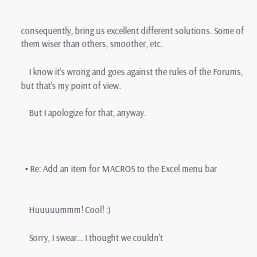consequently, bring us excellent different solutions. Some of them wiser than others, smoother, etc.

    I know it's wrong and goes against the rules of the Forums, but that's my point of view.

    But I apologize for that, anyway.



  • Re: Add an item for MACROS to the Excel menu bar


    Huuuuummm! Cool! :)

    Sorry, I swear... I thought we couldn't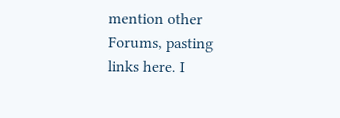mention other Forums, pasting links here. I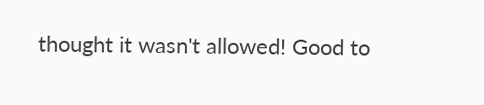thought it wasn't allowed! Good to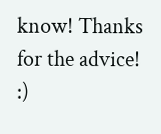know! Thanks for the advice! :)